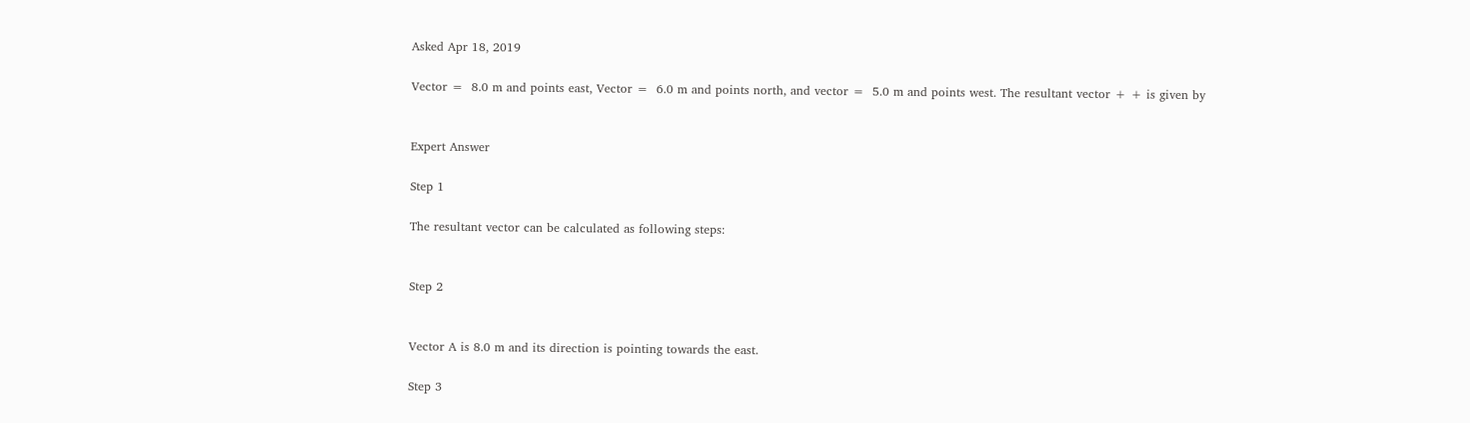Asked Apr 18, 2019

Vector =  8.0 m and points east, Vector =  6.0 m and points north, and vector =  5.0 m and points west. The resultant vector + + is given by


Expert Answer

Step 1

The resultant vector can be calculated as following steps:


Step 2


Vector A is 8.0 m and its direction is pointing towards the east.

Step 3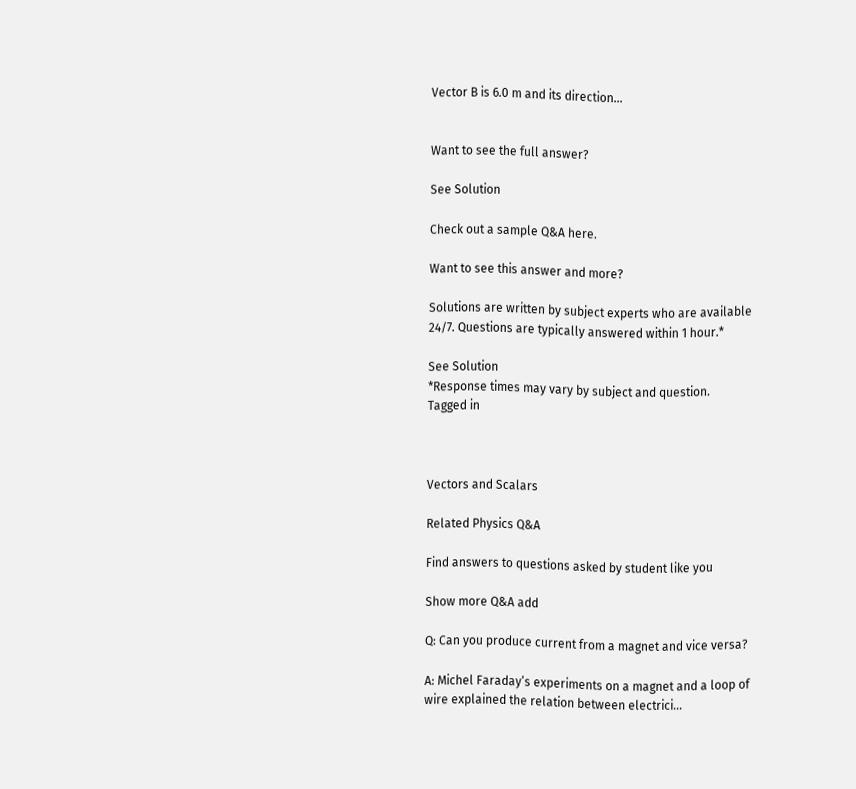Vector B is 6.0 m and its direction...


Want to see the full answer?

See Solution

Check out a sample Q&A here.

Want to see this answer and more?

Solutions are written by subject experts who are available 24/7. Questions are typically answered within 1 hour.*

See Solution
*Response times may vary by subject and question.
Tagged in



Vectors and Scalars

Related Physics Q&A

Find answers to questions asked by student like you

Show more Q&A add

Q: Can you produce current from a magnet and vice versa?

A: Michel Faraday’s experiments on a magnet and a loop of wire explained the relation between electrici...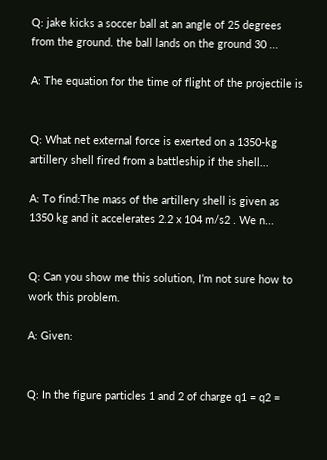Q: jake kicks a soccer ball at an angle of 25 degrees from the ground. the ball lands on the ground 30 ...

A: The equation for the time of flight of the projectile is


Q: What net external force is exerted on a 1350-kg artillery shell fired from a battleship if the shell...

A: To find:The mass of the artillery shell is given as 1350 kg and it accelerates 2.2 x 104 m/s2 . We n...


Q: Can you show me this solution, I’m not sure how to work this problem.

A: Given:


Q: In the figure particles 1 and 2 of charge q1 = q2 =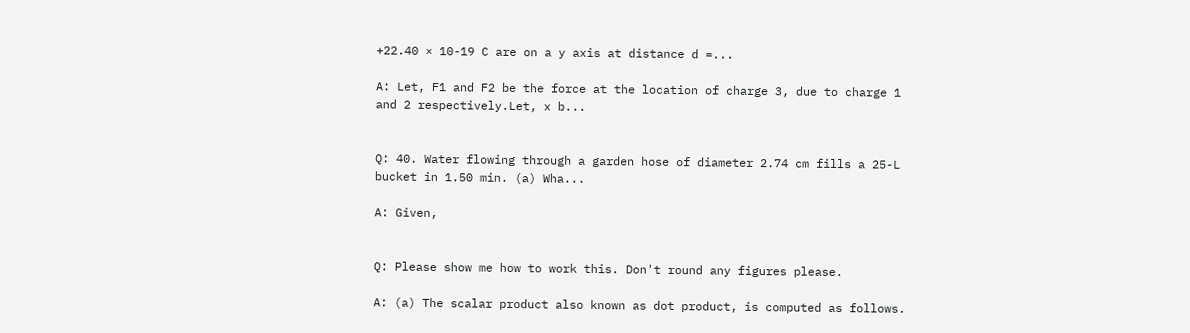+22.40 × 10-19 C are on a y axis at distance d =...

A: Let, F1 and F2 be the force at the location of charge 3, due to charge 1 and 2 respectively.Let, x b...


Q: 40. Water flowing through a garden hose of diameter 2.74 cm fills a 25-L bucket in 1.50 min. (a) Wha...

A: Given,


Q: Please show me how to work this. Don't round any figures please.

A: (a) The scalar product also known as dot product, is computed as follows.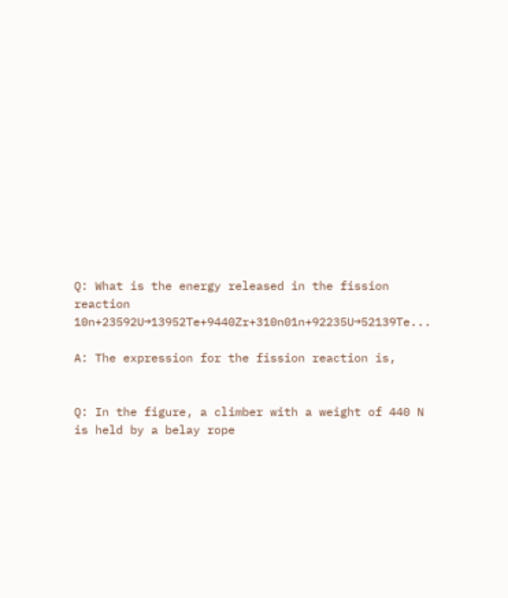Q: What is the energy released in the fission reaction 10n+23592U→13952Te+9440Zr+310n01n+92235U→52139Te...

A: The expression for the fission reaction is,


Q: In the figure, a climber with a weight of 440 N is held by a belay rope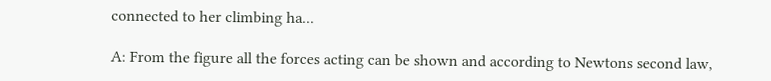connected to her climbing ha...

A: From the figure all the forces acting can be shown and according to Newtons second law,